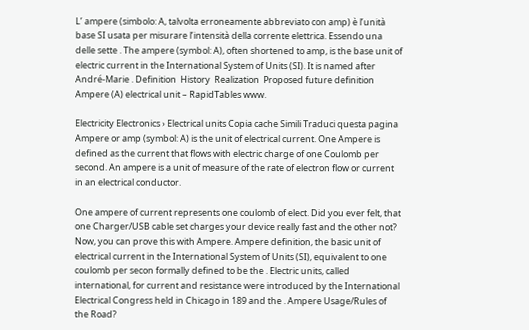L’ ampere (simbolo: A, talvolta erroneamente abbreviato con amp) è l’unità base SI usata per misurare l’intensità della corrente elettrica. Essendo una delle sette . The ampere (symbol: A), often shortened to amp, is the base unit of electric current in the International System of Units (SI). It is named after André-Marie . Definition  History  Realization  Proposed future definition Ampere (A) electrical unit – RapidTables www.

Electricity Electronics › Electrical units Copia cache Simili Traduci questa pagina Ampere or amp (symbol: A) is the unit of electrical current. One Ampere is defined as the current that flows with electric charge of one Coulomb per second. An ampere is a unit of measure of the rate of electron flow or current in an electrical conductor.

One ampere of current represents one coulomb of elect. Did you ever felt, that one Charger/USB cable set charges your device really fast and the other not? Now, you can prove this with Ampere. Ampere definition, the basic unit of electrical current in the International System of Units (SI), equivalent to one coulomb per secon formally defined to be the . Electric units, called international, for current and resistance were introduced by the International Electrical Congress held in Chicago in 189 and the . Ampere Usage/Rules of the Road?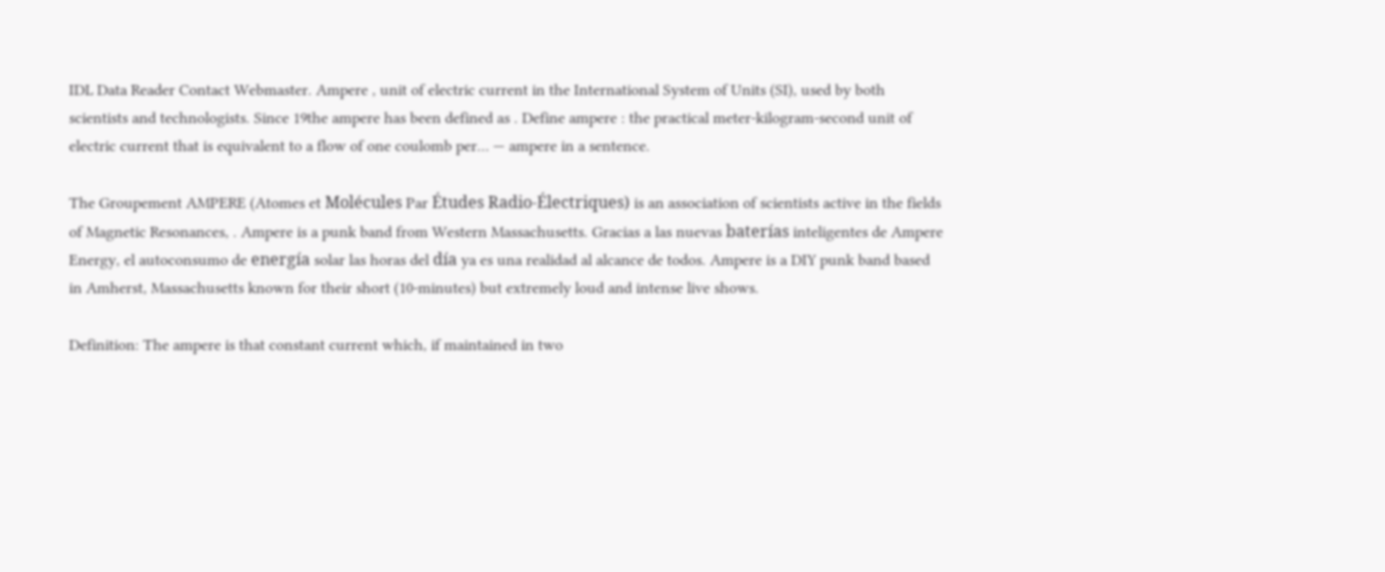IDL Data Reader Contact Webmaster. Ampere , unit of electric current in the International System of Units (SI), used by both scientists and technologists. Since 19the ampere has been defined as . Define ampere : the practical meter-kilogram-second unit of electric current that is equivalent to a flow of one coulomb per… — ampere in a sentence.

The Groupement AMPERE (Atomes et Molécules Par Études Radio-Électriques) is an association of scientists active in the fields of Magnetic Resonances, . Ampere is a punk band from Western Massachusetts. Gracias a las nuevas baterías inteligentes de Ampere Energy, el autoconsumo de energía solar las horas del día ya es una realidad al alcance de todos. Ampere is a DIY punk band based in Amherst, Massachusetts known for their short (10-minutes) but extremely loud and intense live shows.

Definition: The ampere is that constant current which, if maintained in two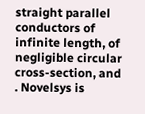straight parallel conductors of infinite length, of negligible circular cross-section, and . Novelsys is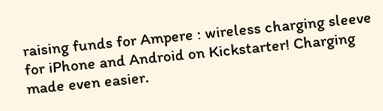raising funds for Ampere : wireless charging sleeve for iPhone and Android on Kickstarter! Charging made even easier.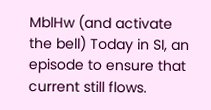MblHw (and activate the bell) Today in SI, an episode to ensure that current still flows.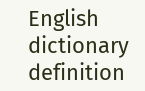English dictionary definition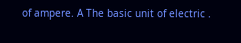of ampere. A The basic unit of electric .